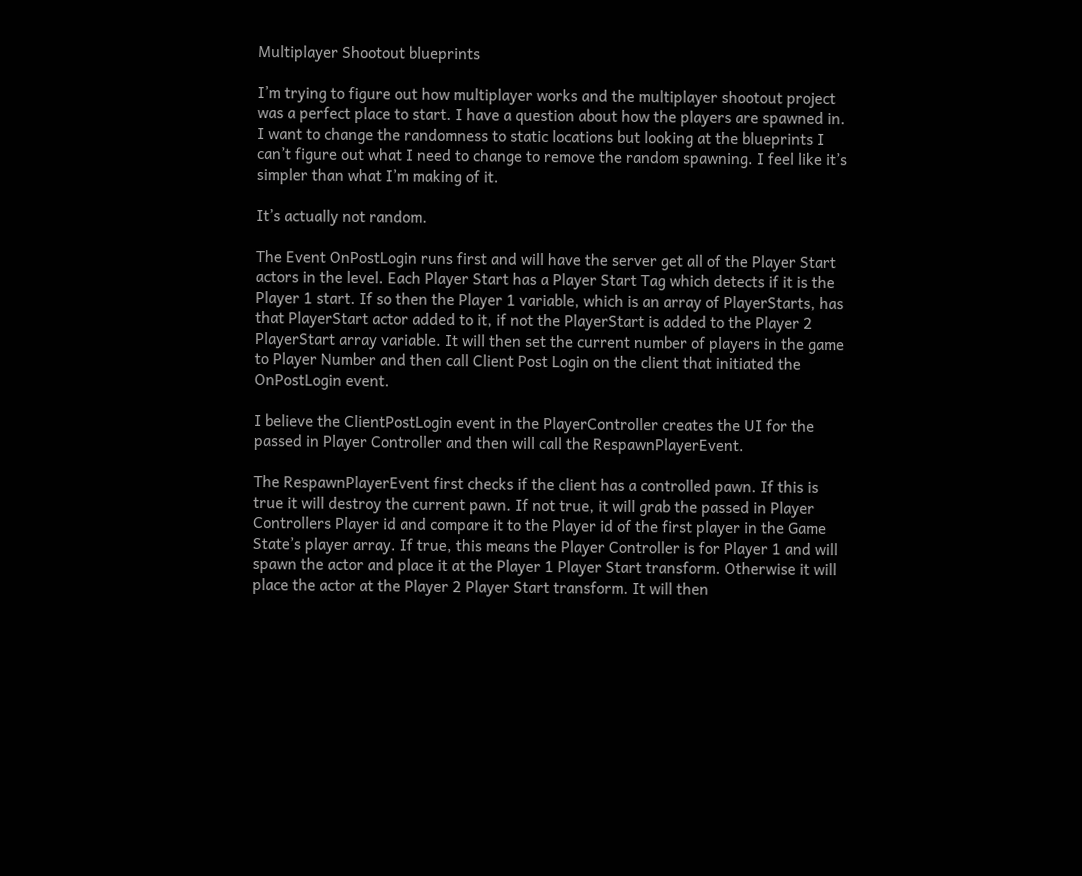Multiplayer Shootout blueprints

I’m trying to figure out how multiplayer works and the multiplayer shootout project was a perfect place to start. I have a question about how the players are spawned in. I want to change the randomness to static locations but looking at the blueprints I can’t figure out what I need to change to remove the random spawning. I feel like it’s simpler than what I’m making of it.

It’s actually not random.

The Event OnPostLogin runs first and will have the server get all of the Player Start actors in the level. Each Player Start has a Player Start Tag which detects if it is the Player 1 start. If so then the Player 1 variable, which is an array of PlayerStarts, has that PlayerStart actor added to it, if not the PlayerStart is added to the Player 2 PlayerStart array variable. It will then set the current number of players in the game to Player Number and then call Client Post Login on the client that initiated the OnPostLogin event.

I believe the ClientPostLogin event in the PlayerController creates the UI for the passed in Player Controller and then will call the RespawnPlayerEvent.

The RespawnPlayerEvent first checks if the client has a controlled pawn. If this is true it will destroy the current pawn. If not true, it will grab the passed in Player Controllers Player id and compare it to the Player id of the first player in the Game State’s player array. If true, this means the Player Controller is for Player 1 and will spawn the actor and place it at the Player 1 Player Start transform. Otherwise it will place the actor at the Player 2 Player Start transform. It will then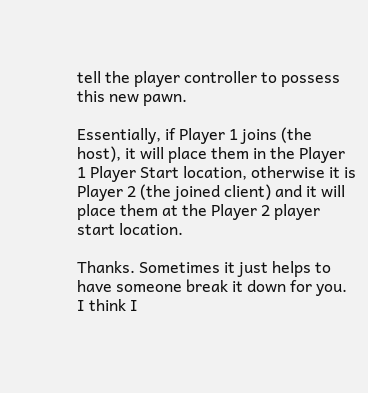tell the player controller to possess this new pawn.

Essentially, if Player 1 joins (the host), it will place them in the Player 1 Player Start location, otherwise it is Player 2 (the joined client) and it will place them at the Player 2 player start location.

Thanks. Sometimes it just helps to have someone break it down for you. I think I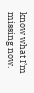know what I’m missing now.